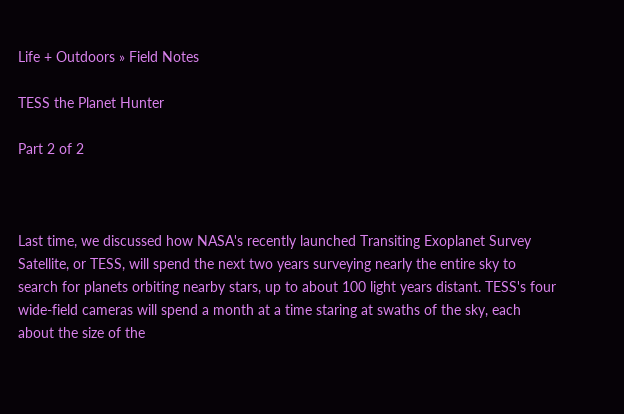Life + Outdoors » Field Notes

TESS the Planet Hunter

Part 2 of 2



Last time, we discussed how NASA's recently launched Transiting Exoplanet Survey Satellite, or TESS, will spend the next two years surveying nearly the entire sky to search for planets orbiting nearby stars, up to about 100 light years distant. TESS's four wide-field cameras will spend a month at a time staring at swaths of the sky, each about the size of the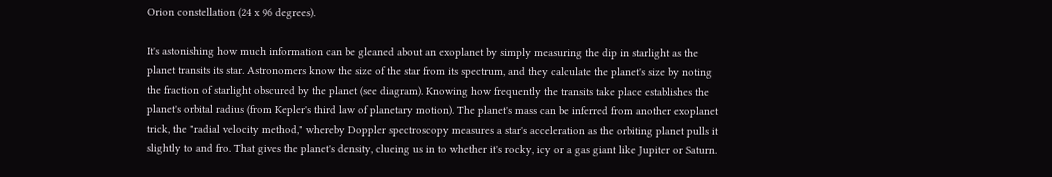Orion constellation (24 x 96 degrees).

It's astonishing how much information can be gleaned about an exoplanet by simply measuring the dip in starlight as the planet transits its star. Astronomers know the size of the star from its spectrum, and they calculate the planet's size by noting the fraction of starlight obscured by the planet (see diagram). Knowing how frequently the transits take place establishes the planet's orbital radius (from Kepler's third law of planetary motion). The planet's mass can be inferred from another exoplanet trick, the "radial velocity method," whereby Doppler spectroscopy measures a star's acceleration as the orbiting planet pulls it slightly to and fro. That gives the planet's density, clueing us in to whether it's rocky, icy or a gas giant like Jupiter or Saturn.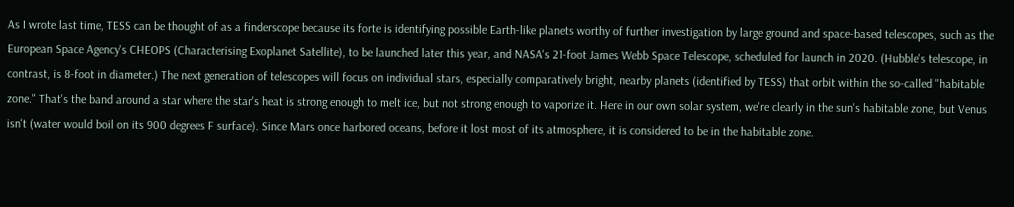As I wrote last time, TESS can be thought of as a finderscope because its forte is identifying possible Earth-like planets worthy of further investigation by large ground and space-based telescopes, such as the European Space Agency's CHEOPS (Characterising Exoplanet Satellite), to be launched later this year, and NASA's 21-foot James Webb Space Telescope, scheduled for launch in 2020. (Hubble's telescope, in contrast, is 8-foot in diameter.) The next generation of telescopes will focus on individual stars, especially comparatively bright, nearby planets (identified by TESS) that orbit within the so-called "habitable zone." That's the band around a star where the star's heat is strong enough to melt ice, but not strong enough to vaporize it. Here in our own solar system, we're clearly in the sun's habitable zone, but Venus isn't (water would boil on its 900 degrees F surface). Since Mars once harbored oceans, before it lost most of its atmosphere, it is considered to be in the habitable zone.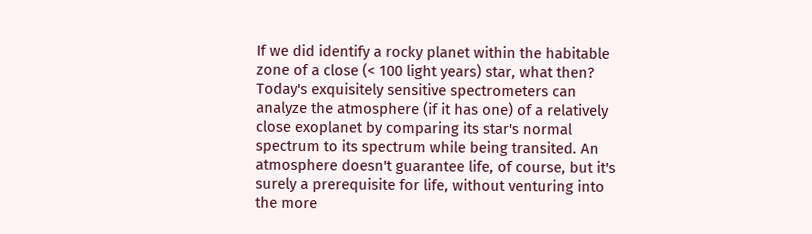If we did identify a rocky planet within the habitable zone of a close (< 100 light years) star, what then? Today's exquisitely sensitive spectrometers can analyze the atmosphere (if it has one) of a relatively close exoplanet by comparing its star's normal spectrum to its spectrum while being transited. An atmosphere doesn't guarantee life, of course, but it's surely a prerequisite for life, without venturing into the more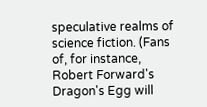speculative realms of science fiction. (Fans of, for instance, Robert Forward's Dragon's Egg will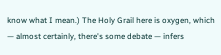know what I mean.) The Holy Grail here is oxygen, which — almost certainly, there's some debate — infers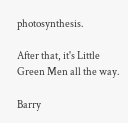photosynthesis.

After that, it's Little Green Men all the way.

Barry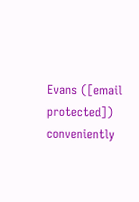Evans ([email protected]) conveniently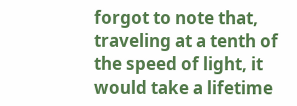forgot to note that, traveling at a tenth of the speed of light, it would take a lifetime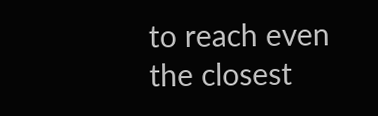to reach even the closest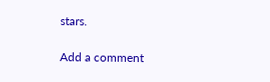stars.

Add a comment